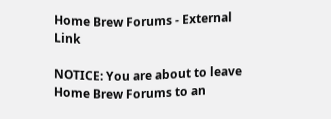Home Brew Forums - External Link

NOTICE: You are about to leave Home Brew Forums to an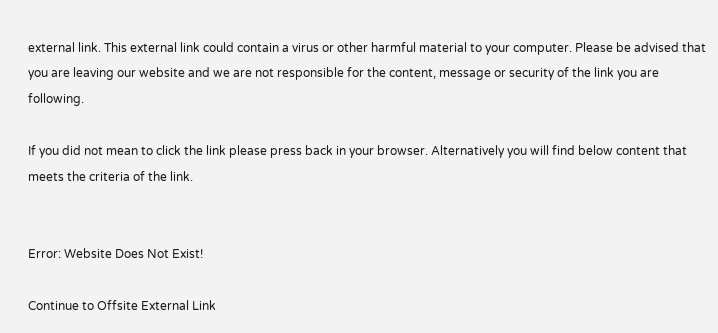external link. This external link could contain a virus or other harmful material to your computer. Please be advised that you are leaving our website and we are not responsible for the content, message or security of the link you are following.

If you did not mean to click the link please press back in your browser. Alternatively you will find below content that meets the criteria of the link.


Error: Website Does Not Exist!

Continue to Offsite External Link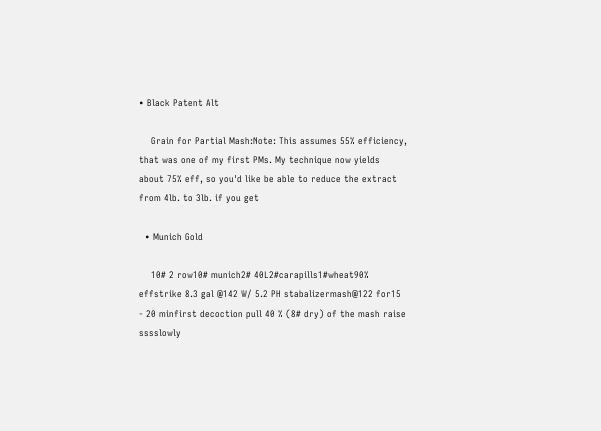• Black Patent Alt

    Grain for Partial Mash:Note: This assumes 55% efficiency, that was one of my first PMs. My technique now yields about 75% eff, so you'd like be able to reduce the extract from 4lb. to 3lb. if you get

  • Munich Gold

    10# 2 row10# munich2# 40L2#carapills1#wheat90% effstrike 8.3 gal @142 W/ 5.2 PH stabalizermash@122 for15 - 20 minfirst decoction pull 40 % (8# dry) of the mash raise sssslowly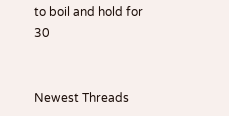to boil and hold for 30


Newest Threads